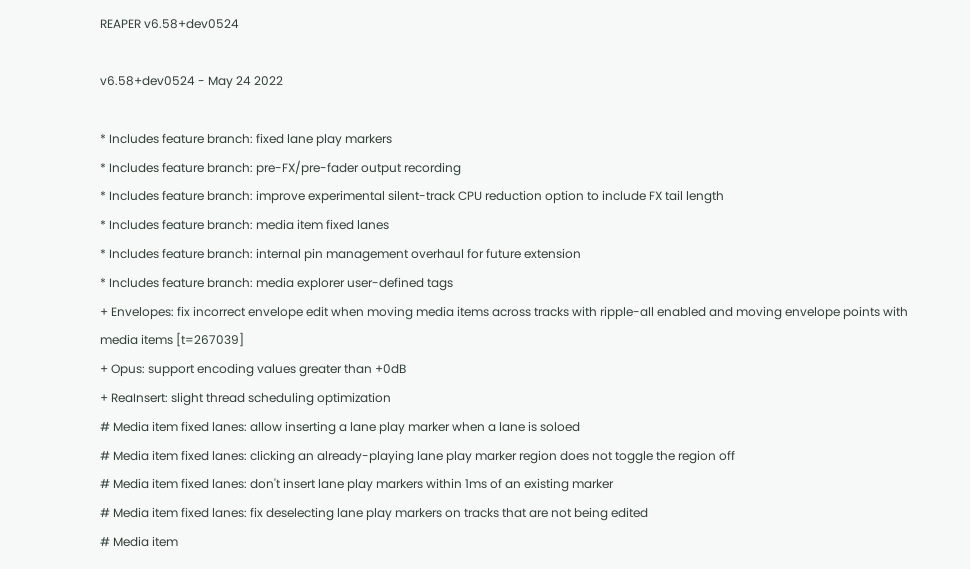REAPER v6.58+dev0524

v6.58+dev0524 - May 24 2022

* Includes feature branch: fixed lane play markers
* Includes feature branch: pre-FX/pre-fader output recording
* Includes feature branch: improve experimental silent-track CPU reduction option to include FX tail length
* Includes feature branch: media item fixed lanes
* Includes feature branch: internal pin management overhaul for future extension
* Includes feature branch: media explorer user-defined tags
+ Envelopes: fix incorrect envelope edit when moving media items across tracks with ripple-all enabled and moving envelope points with media items [t=267039]
+ Opus: support encoding values greater than +0dB
+ ReaInsert: slight thread scheduling optimization
# Media item fixed lanes: allow inserting a lane play marker when a lane is soloed
# Media item fixed lanes: clicking an already-playing lane play marker region does not toggle the region off
# Media item fixed lanes: don't insert lane play markers within 1ms of an existing marker
# Media item fixed lanes: fix deselecting lane play markers on tracks that are not being edited
# Media item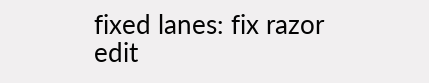fixed lanes: fix razor edit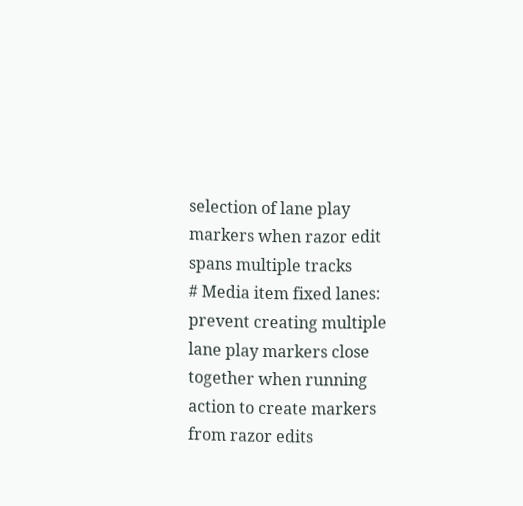selection of lane play markers when razor edit spans multiple tracks
# Media item fixed lanes: prevent creating multiple lane play markers close together when running action to create markers from razor edits